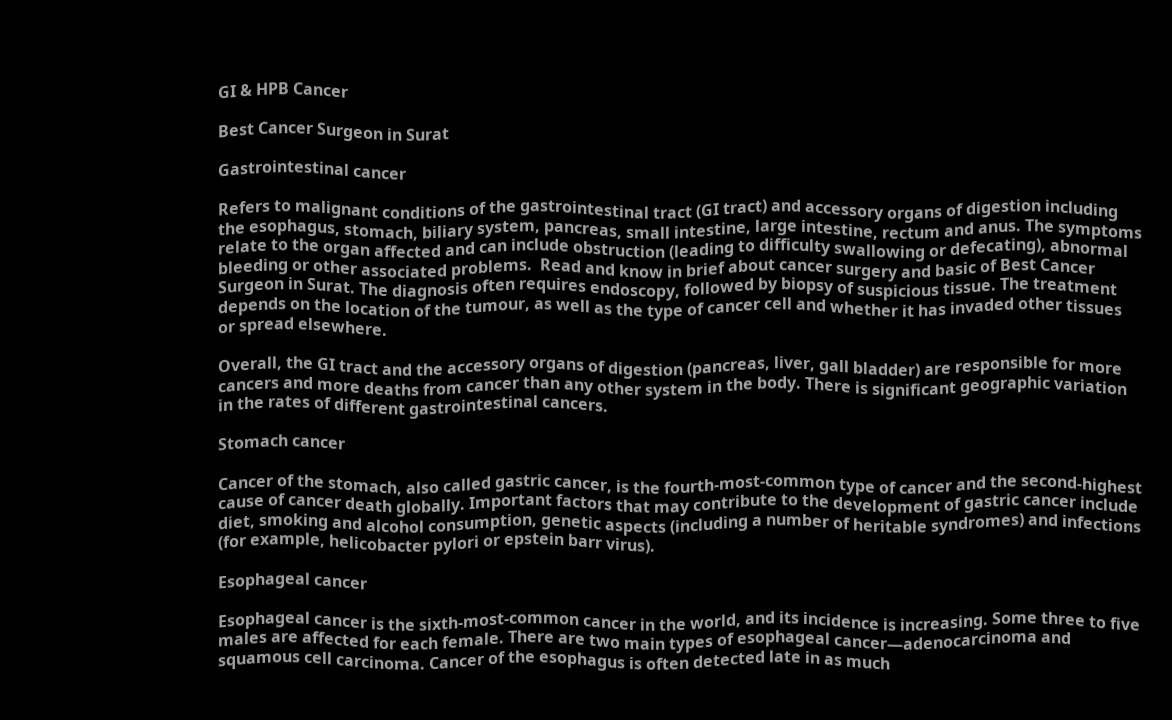GI & HPB Cancer

Best Cancer Surgeon in Surat

Gastrointestinal cancer

Refers to malignant conditions of the gastrointestinal tract (GI tract) and accessory organs of digestion including the esophagus, stomach, biliary system, pancreas, small intestine, large intestine, rectum and anus. The symptoms relate to the organ affected and can include obstruction (leading to difficulty swallowing or defecating), abnormal bleeding or other associated problems.  Read and know in brief about cancer surgery and basic of Best Cancer Surgeon in Surat. The diagnosis often requires endoscopy, followed by biopsy of suspicious tissue. The treatment depends on the location of the tumour, as well as the type of cancer cell and whether it has invaded other tissues or spread elsewhere.

Overall, the GI tract and the accessory organs of digestion (pancreas, liver, gall bladder) are responsible for more cancers and more deaths from cancer than any other system in the body. There is significant geographic variation in the rates of different gastrointestinal cancers.

Stomach cancer

Cancer of the stomach, also called gastric cancer, is the fourth-most-common type of cancer and the second-highest cause of cancer death globally. Important factors that may contribute to the development of gastric cancer include diet, smoking and alcohol consumption, genetic aspects (including a number of heritable syndromes) and infections (for example, helicobacter pylori or epstein barr virus).

Esophageal cancer

Esophageal cancer is the sixth-most-common cancer in the world, and its incidence is increasing. Some three to five males are affected for each female. There are two main types of esophageal cancer—adenocarcinoma and squamous cell carcinoma. Cancer of the esophagus is often detected late in as much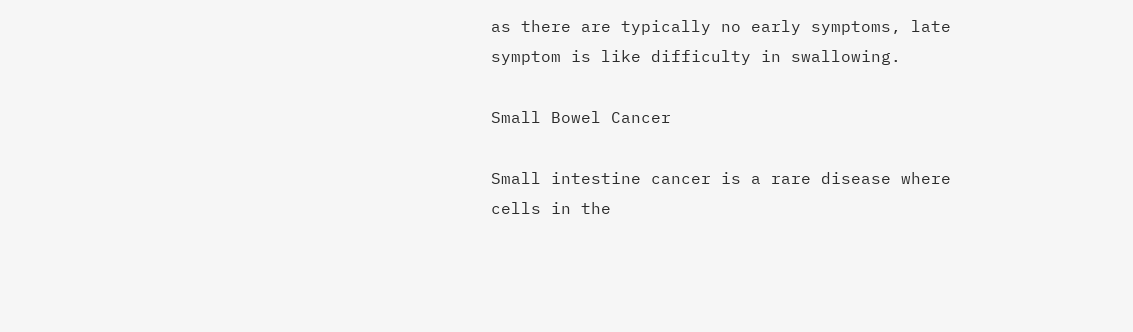as there are typically no early symptoms, late symptom is like difficulty in swallowing.

Small Bowel Cancer

Small intestine cancer is a rare disease where cells in the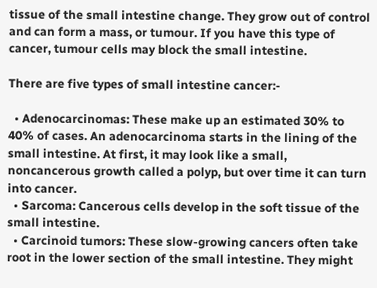tissue of the small intestine change. They grow out of control and can form a mass, or tumour. If you have this type of cancer, tumour cells may block the small intestine.

There are five types of small intestine cancer:-

  • Adenocarcinomas: These make up an estimated 30% to 40% of cases. An adenocarcinoma starts in the lining of the small intestine. At first, it may look like a small, noncancerous growth called a polyp, but over time it can turn into cancer.
  • Sarcoma: Cancerous cells develop in the soft tissue of the small intestine.
  • Carcinoid tumors: These slow-growing cancers often take root in the lower section of the small intestine. They might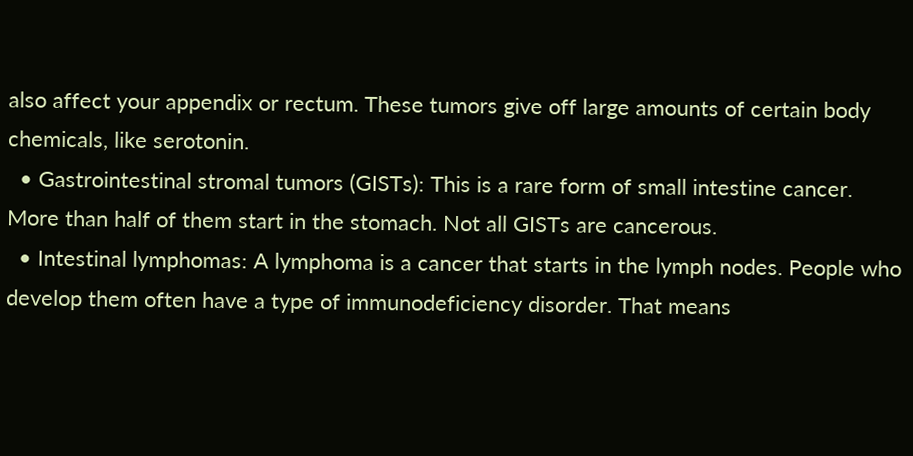also affect your appendix or rectum. These tumors give off large amounts of certain body chemicals, like serotonin.
  • Gastrointestinal stromal tumors (GISTs): This is a rare form of small intestine cancer. More than half of them start in the stomach. Not all GISTs are cancerous.
  • Intestinal lymphomas: A lymphoma is a cancer that starts in the lymph nodes. People who develop them often have a type of immunodeficiency disorder. That means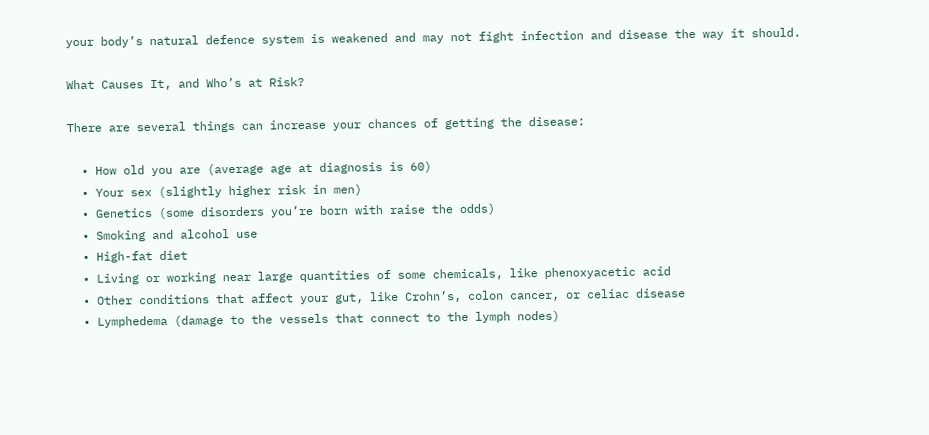your body’s natural defence system is weakened and may not fight infection and disease the way it should.

What Causes It, and Who’s at Risk?

There are several things can increase your chances of getting the disease:

  • How old you are (average age at diagnosis is 60)
  • Your sex (slightly higher risk in men)
  • Genetics (some disorders you’re born with raise the odds)
  • Smoking and alcohol use
  • High-fat diet
  • Living or working near large quantities of some chemicals, like phenoxyacetic acid
  • Other conditions that affect your gut, like Crohn’s, colon cancer, or celiac disease
  • Lymphedema (damage to the vessels that connect to the lymph nodes)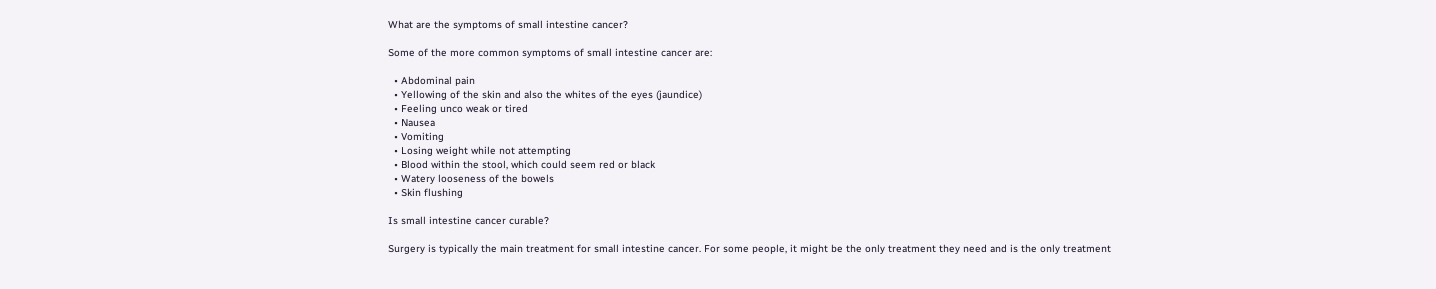What are the symptoms of small intestine cancer?

Some of the more common symptoms of small intestine cancer are:

  • Abdominal pain
  • Yellowing of the skin and also the whites of the eyes (jaundice)
  • Feeling unco weak or tired
  • Nausea
  • Vomiting
  • Losing weight while not attempting
  • Blood within the stool, which could seem red or black
  • Watery looseness of the bowels
  • Skin flushing

Is small intestine cancer curable?

Surgery is typically the main treatment for small intestine cancer. For some people, it might be the only treatment they need and is the only treatment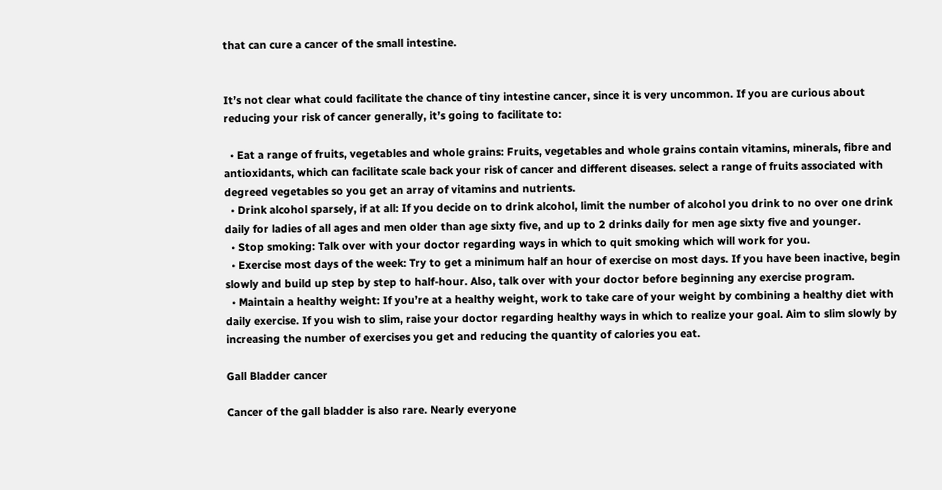that can cure a cancer of the small intestine.


It’s not clear what could facilitate the chance of tiny intestine cancer, since it is very uncommon. If you are curious about reducing your risk of cancer generally, it’s going to facilitate to:

  • Eat a range of fruits, vegetables and whole grains: Fruits, vegetables and whole grains contain vitamins, minerals, fibre and antioxidants, which can facilitate scale back your risk of cancer and different diseases. select a range of fruits associated with degreed vegetables so you get an array of vitamins and nutrients.
  • Drink alcohol sparsely, if at all: If you decide on to drink alcohol, limit the number of alcohol you drink to no over one drink daily for ladies of all ages and men older than age sixty five, and up to 2 drinks daily for men age sixty five and younger.
  • Stop smoking: Talk over with your doctor regarding ways in which to quit smoking which will work for you.
  • Exercise most days of the week: Try to get a minimum half an hour of exercise on most days. If you have been inactive, begin slowly and build up step by step to half-hour. Also, talk over with your doctor before beginning any exercise program.
  • Maintain a healthy weight: If you’re at a healthy weight, work to take care of your weight by combining a healthy diet with daily exercise. If you wish to slim, raise your doctor regarding healthy ways in which to realize your goal. Aim to slim slowly by increasing the number of exercises you get and reducing the quantity of calories you eat.

Gall Bladder cancer

Cancer of the gall bladder is also rare. Nearly everyone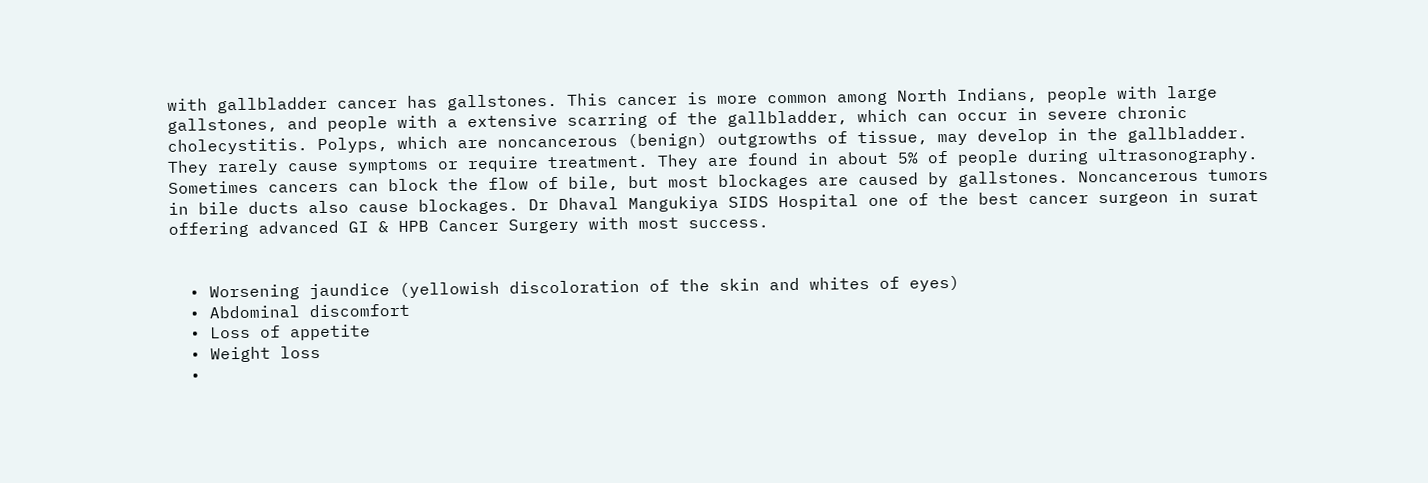with gallbladder cancer has gallstones. This cancer is more common among North Indians, people with large gallstones, and people with a extensive scarring of the gallbladder, which can occur in severe chronic cholecystitis. Polyps, which are noncancerous (benign) outgrowths of tissue, may develop in the gallbladder. They rarely cause symptoms or require treatment. They are found in about 5% of people during ultrasonography. Sometimes cancers can block the flow of bile, but most blockages are caused by gallstones. Noncancerous tumors in bile ducts also cause blockages. Dr Dhaval Mangukiya SIDS Hospital one of the best cancer surgeon in surat offering advanced GI & HPB Cancer Surgery with most success.


  • Worsening jaundice (yellowish discoloration of the skin and whites of eyes)
  • Abdominal discomfort
  • Loss of appetite
  • Weight loss
  •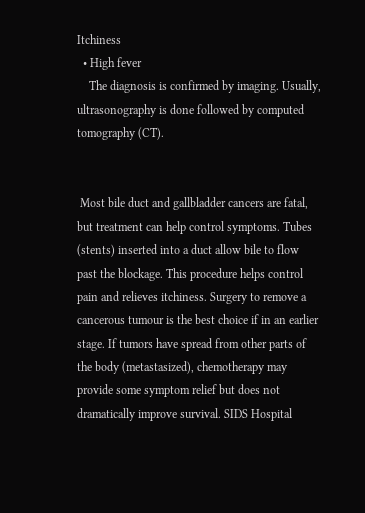Itchiness
  • High fever
    The diagnosis is confirmed by imaging. Usually, ultrasonography is done followed by computed tomography (CT).


 Most bile duct and gallbladder cancers are fatal, but treatment can help control symptoms. Tubes (stents) inserted into a duct allow bile to flow past the blockage. This procedure helps control pain and relieves itchiness. Surgery to remove a cancerous tumour is the best choice if in an earlier stage. If tumors have spread from other parts of the body (metastasized), chemotherapy may provide some symptom relief but does not dramatically improve survival. SIDS Hospital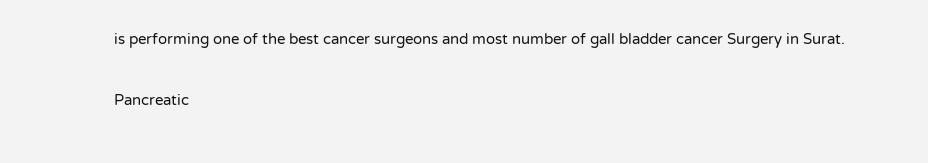is performing one of the best cancer surgeons and most number of gall bladder cancer Surgery in Surat.

Pancreatic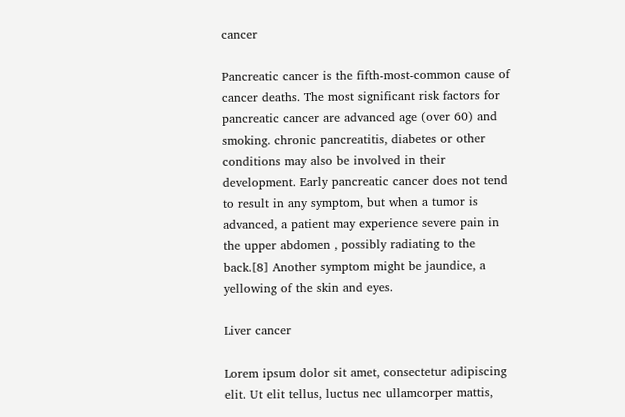cancer

Pancreatic cancer is the fifth-most-common cause of cancer deaths. The most significant risk factors for pancreatic cancer are advanced age (over 60) and smoking. chronic pancreatitis, diabetes or other conditions may also be involved in their development. Early pancreatic cancer does not tend to result in any symptom, but when a tumor is advanced, a patient may experience severe pain in the upper abdomen , possibly radiating to the back.[8] Another symptom might be jaundice, a yellowing of the skin and eyes.

Liver cancer

Lorem ipsum dolor sit amet, consectetur adipiscing elit. Ut elit tellus, luctus nec ullamcorper mattis,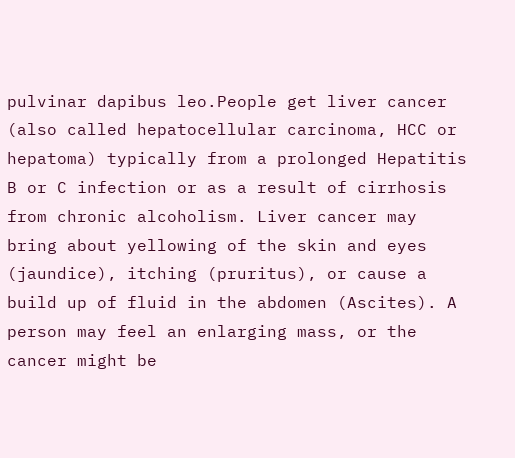pulvinar dapibus leo.People get liver cancer (also called hepatocellular carcinoma, HCC or hepatoma) typically from a prolonged Hepatitis B or C infection or as a result of cirrhosis from chronic alcoholism. Liver cancer may bring about yellowing of the skin and eyes (jaundice), itching (pruritus), or cause a build up of fluid in the abdomen (Ascites). A person may feel an enlarging mass, or the cancer might be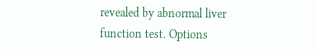revealed by abnormal liver function test. Options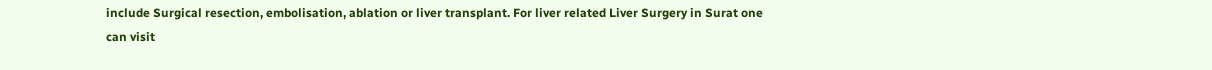include Surgical resection, embolisation, ablation or liver transplant. For liver related Liver Surgery in Surat one can visit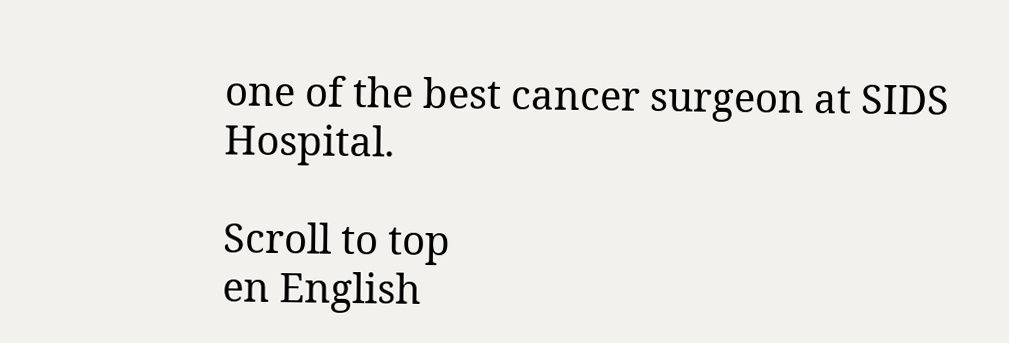one of the best cancer surgeon at SIDS Hospital.

Scroll to top
en English